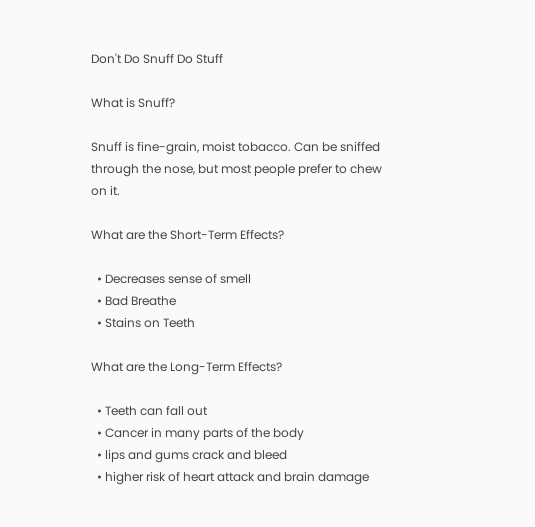Don't Do Snuff Do Stuff

What is Snuff?

Snuff is fine-grain, moist tobacco. Can be sniffed through the nose, but most people prefer to chew on it.

What are the Short-Term Effects?

  • Decreases sense of smell
  • Bad Breathe
  • Stains on Teeth

What are the Long-Term Effects?

  • Teeth can fall out
  • Cancer in many parts of the body
  • lips and gums crack and bleed
  • higher risk of heart attack and brain damage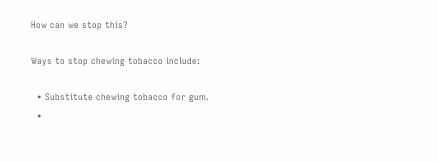How can we stop this?

Ways to stop chewing tobacco include:

  • Substitute chewing tobacco for gum.
  •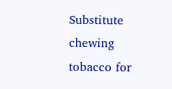Substitute chewing tobacco for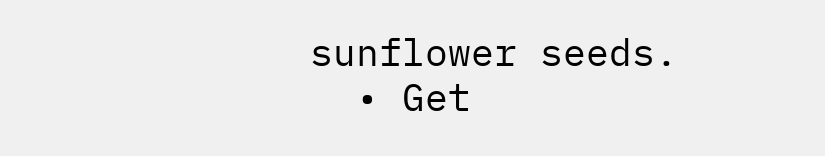sunflower seeds.
  • Get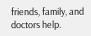friends, family, and doctors help.